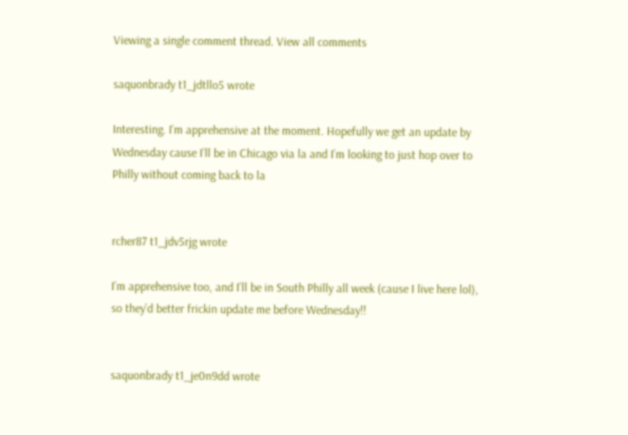Viewing a single comment thread. View all comments

saquonbrady t1_jdtllo5 wrote

Interesting. I’m apprehensive at the moment. Hopefully we get an update by Wednesday cause I’ll be in Chicago via la and I’m looking to just hop over to Philly without coming back to la


rcher87 t1_jdv5rjg wrote

I’m apprehensive too, and I’ll be in South Philly all week (cause I live here lol), so they’d better frickin update me before Wednesday!!


saquonbrady t1_je0n9dd wrote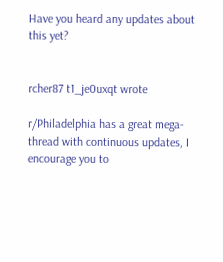Have you heard any updates about this yet?


rcher87 t1_je0uxqt wrote

r/Philadelphia has a great mega-thread with continuous updates, I encourage you to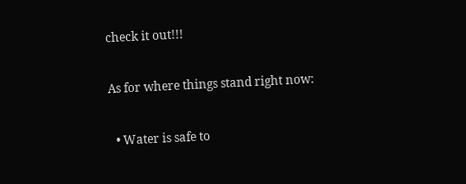check it out!!!

As for where things stand right now:

  • Water is safe to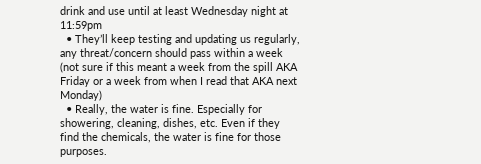drink and use until at least Wednesday night at 11:59pm
  • They’ll keep testing and updating us regularly, any threat/concern should pass within a week (not sure if this meant a week from the spill AKA Friday or a week from when I read that AKA next Monday)
  • Really, the water is fine. Especially for showering, cleaning, dishes, etc. Even if they find the chemicals, the water is fine for those purposes.